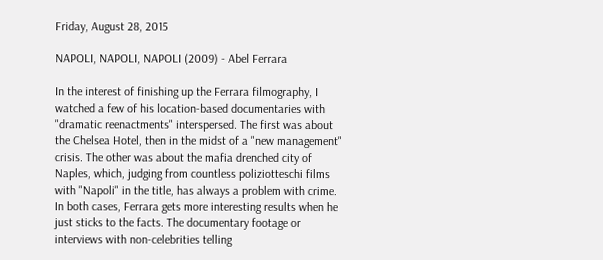Friday, August 28, 2015

NAPOLI, NAPOLI, NAPOLI (2009) - Abel Ferrara

In the interest of finishing up the Ferrara filmography, I watched a few of his location-based documentaries with "dramatic reenactments" interspersed. The first was about the Chelsea Hotel, then in the midst of a "new management" crisis. The other was about the mafia drenched city of Naples, which, judging from countless poliziotteschi films with "Napoli" in the title, has always a problem with crime. In both cases, Ferrara gets more interesting results when he just sticks to the facts. The documentary footage or interviews with non-celebrities telling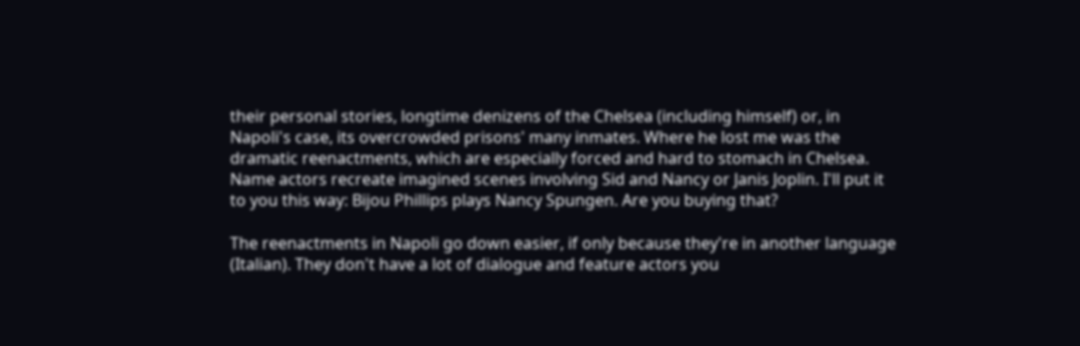their personal stories, longtime denizens of the Chelsea (including himself) or, in Napoli's case, its overcrowded prisons' many inmates. Where he lost me was the dramatic reenactments, which are especially forced and hard to stomach in Chelsea. Name actors recreate imagined scenes involving Sid and Nancy or Janis Joplin. I'll put it to you this way: Bijou Phillips plays Nancy Spungen. Are you buying that?

The reenactments in Napoli go down easier, if only because they're in another language (Italian). They don't have a lot of dialogue and feature actors you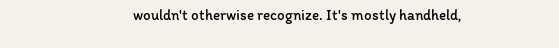wouldn't otherwise recognize. It's mostly handheld,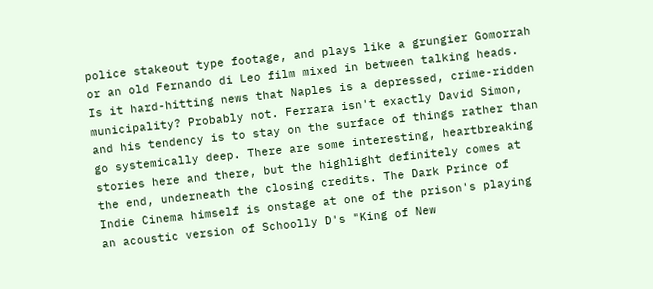police stakeout type footage, and plays like a grungier Gomorrah or an old Fernando di Leo film mixed in between talking heads. Is it hard-hitting news that Naples is a depressed, crime-ridden municipality? Probably not. Ferrara isn't exactly David Simon, and his tendency is to stay on the surface of things rather than go systemically deep. There are some interesting, heartbreaking stories here and there, but the highlight definitely comes at the end, underneath the closing credits. The Dark Prince of Indie Cinema himself is onstage at one of the prison's playing an acoustic version of Schoolly D's "King of New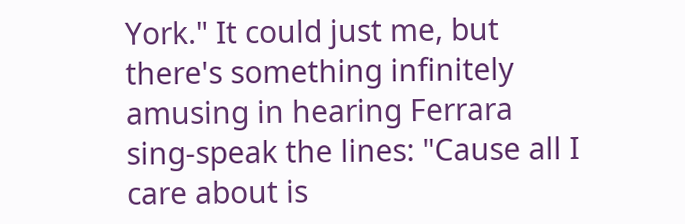York." It could just me, but there's something infinitely amusing in hearing Ferrara sing-speak the lines: "Cause all I care about is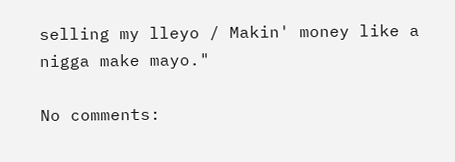selling my lleyo / Makin' money like a nigga make mayo."

No comments: